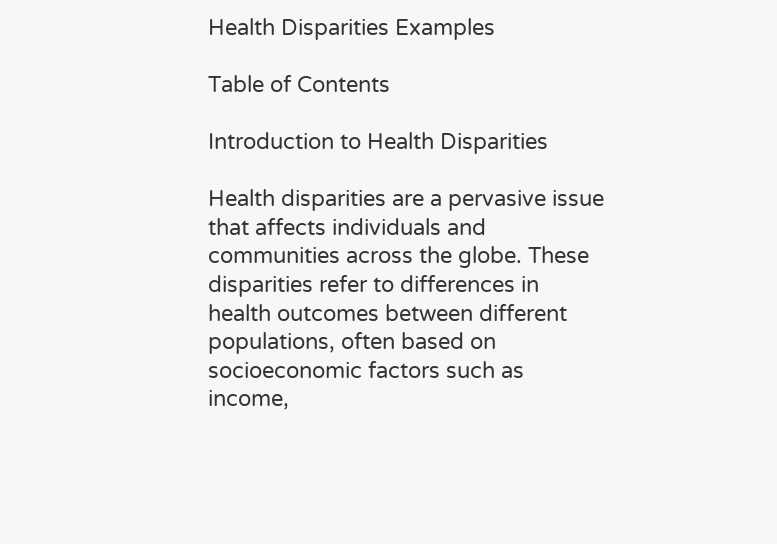Health Disparities Examples

Table of Contents

Introduction to Health Disparities

Health disparities are a pervasive issue that affects individuals and communities across the globe. These disparities refer to differences in health outcomes between different populations, often based on socioeconomic factors such as income,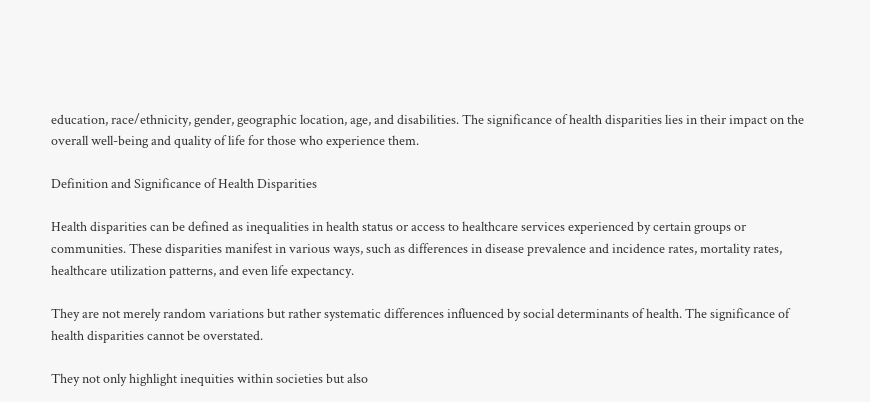education, race/ethnicity, gender, geographic location, age, and disabilities. The significance of health disparities lies in their impact on the overall well-being and quality of life for those who experience them.

Definition and Significance of Health Disparities

Health disparities can be defined as inequalities in health status or access to healthcare services experienced by certain groups or communities. These disparities manifest in various ways, such as differences in disease prevalence and incidence rates, mortality rates, healthcare utilization patterns, and even life expectancy.

They are not merely random variations but rather systematic differences influenced by social determinants of health. The significance of health disparities cannot be overstated.

They not only highlight inequities within societies but also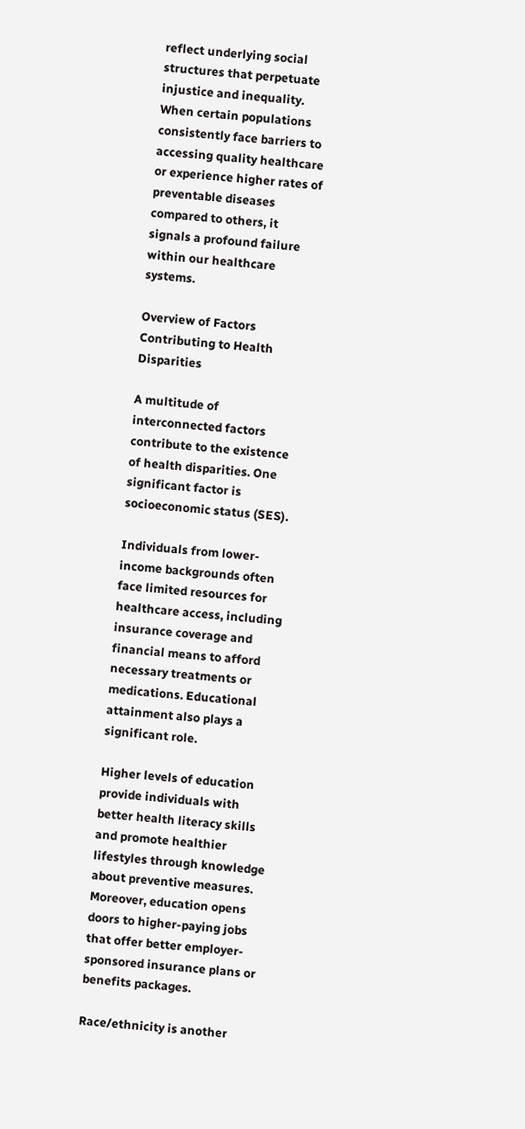reflect underlying social structures that perpetuate injustice and inequality. When certain populations consistently face barriers to accessing quality healthcare or experience higher rates of preventable diseases compared to others, it signals a profound failure within our healthcare systems.

Overview of Factors Contributing to Health Disparities

A multitude of interconnected factors contribute to the existence of health disparities. One significant factor is socioeconomic status (SES).

Individuals from lower-income backgrounds often face limited resources for healthcare access, including insurance coverage and financial means to afford necessary treatments or medications. Educational attainment also plays a significant role.

Higher levels of education provide individuals with better health literacy skills and promote healthier lifestyles through knowledge about preventive measures. Moreover, education opens doors to higher-paying jobs that offer better employer-sponsored insurance plans or benefits packages.

Race/ethnicity is another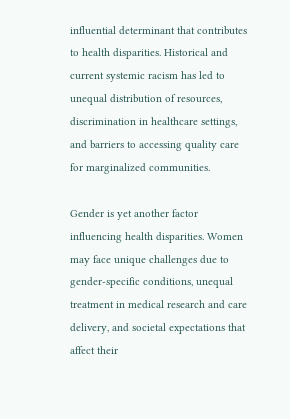influential determinant that contributes to health disparities. Historical and current systemic racism has led to unequal distribution of resources, discrimination in healthcare settings, and barriers to accessing quality care for marginalized communities.

Gender is yet another factor influencing health disparities. Women may face unique challenges due to gender-specific conditions, unequal treatment in medical research and care delivery, and societal expectations that affect their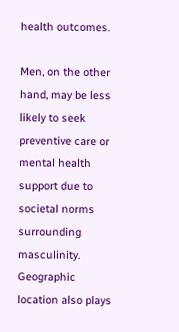health outcomes.

Men, on the other hand, may be less likely to seek preventive care or mental health support due to societal norms surrounding masculinity. Geographic location also plays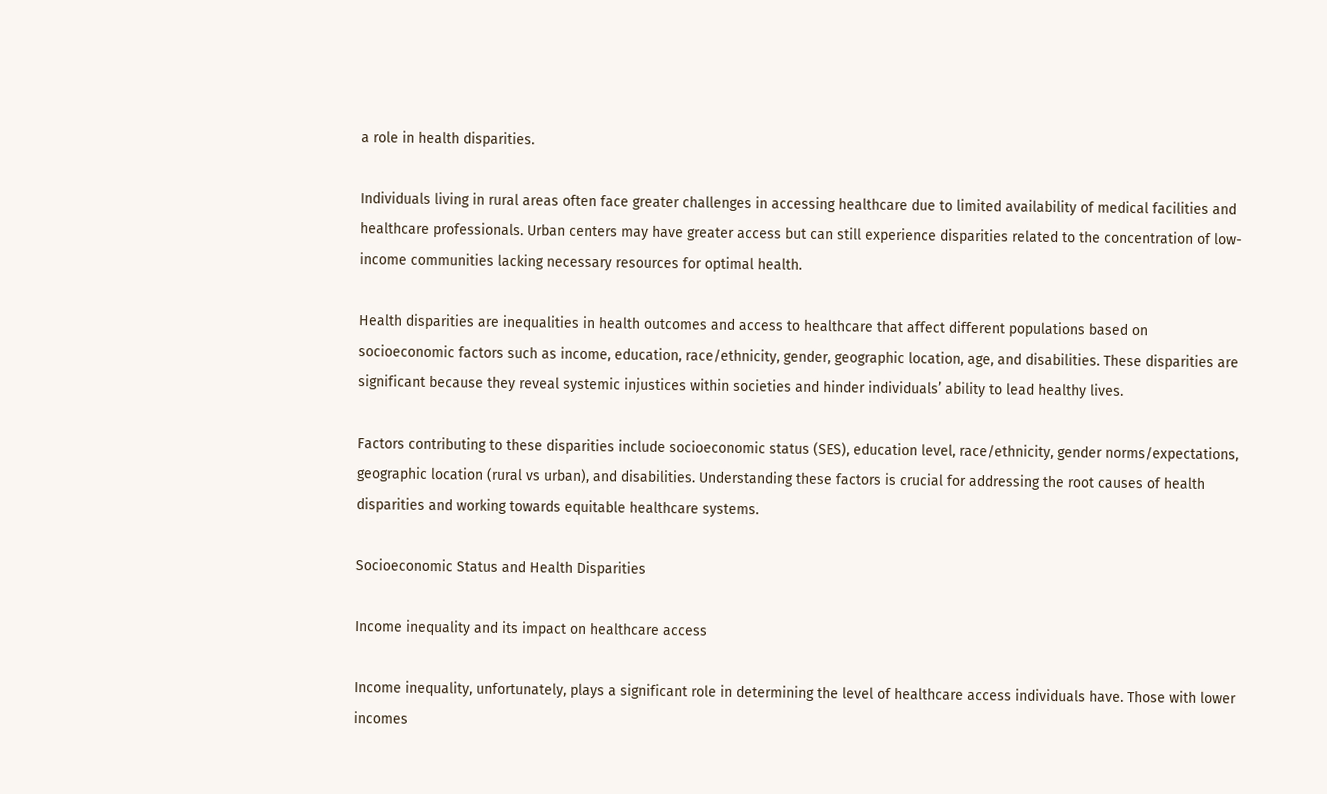a role in health disparities.

Individuals living in rural areas often face greater challenges in accessing healthcare due to limited availability of medical facilities and healthcare professionals. Urban centers may have greater access but can still experience disparities related to the concentration of low-income communities lacking necessary resources for optimal health.

Health disparities are inequalities in health outcomes and access to healthcare that affect different populations based on socioeconomic factors such as income, education, race/ethnicity, gender, geographic location, age, and disabilities. These disparities are significant because they reveal systemic injustices within societies and hinder individuals’ ability to lead healthy lives.

Factors contributing to these disparities include socioeconomic status (SES), education level, race/ethnicity, gender norms/expectations, geographic location (rural vs urban), and disabilities. Understanding these factors is crucial for addressing the root causes of health disparities and working towards equitable healthcare systems.

Socioeconomic Status and Health Disparities

Income inequality and its impact on healthcare access

Income inequality, unfortunately, plays a significant role in determining the level of healthcare access individuals have. Those with lower incomes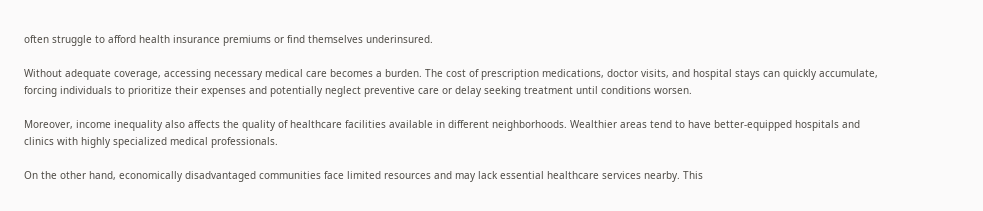often struggle to afford health insurance premiums or find themselves underinsured.

Without adequate coverage, accessing necessary medical care becomes a burden. The cost of prescription medications, doctor visits, and hospital stays can quickly accumulate, forcing individuals to prioritize their expenses and potentially neglect preventive care or delay seeking treatment until conditions worsen.

Moreover, income inequality also affects the quality of healthcare facilities available in different neighborhoods. Wealthier areas tend to have better-equipped hospitals and clinics with highly specialized medical professionals.

On the other hand, economically disadvantaged communities face limited resources and may lack essential healthcare services nearby. This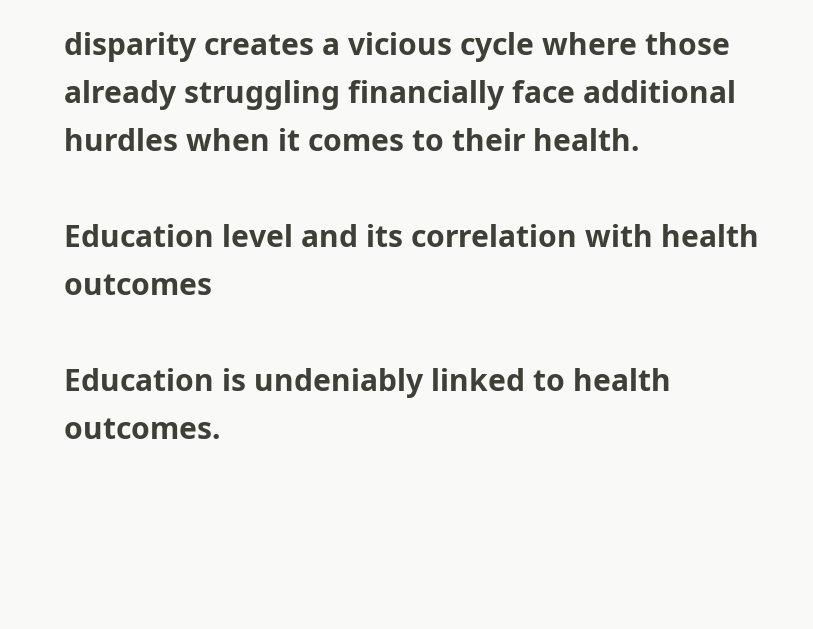disparity creates a vicious cycle where those already struggling financially face additional hurdles when it comes to their health.

Education level and its correlation with health outcomes

Education is undeniably linked to health outcomes.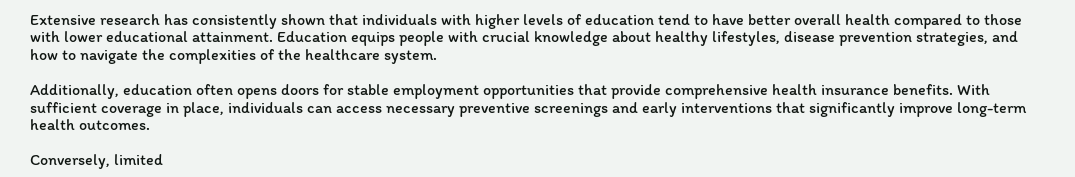Extensive research has consistently shown that individuals with higher levels of education tend to have better overall health compared to those with lower educational attainment. Education equips people with crucial knowledge about healthy lifestyles, disease prevention strategies, and how to navigate the complexities of the healthcare system.

Additionally, education often opens doors for stable employment opportunities that provide comprehensive health insurance benefits. With sufficient coverage in place, individuals can access necessary preventive screenings and early interventions that significantly improve long-term health outcomes.

Conversely, limited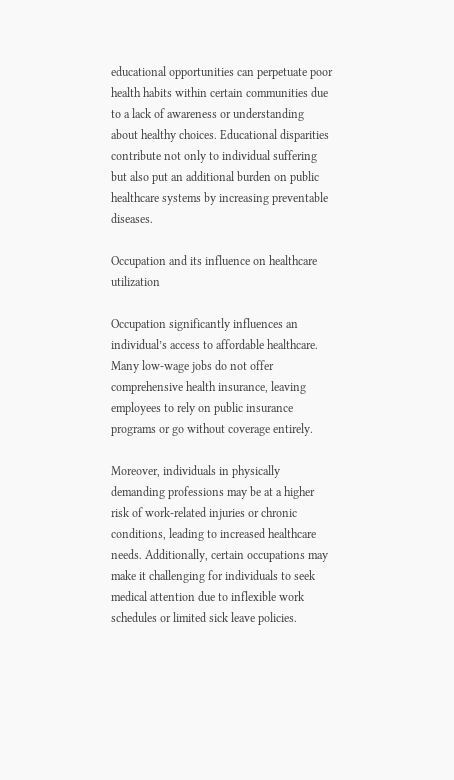educational opportunities can perpetuate poor health habits within certain communities due to a lack of awareness or understanding about healthy choices. Educational disparities contribute not only to individual suffering but also put an additional burden on public healthcare systems by increasing preventable diseases.

Occupation and its influence on healthcare utilization

Occupation significantly influences an individual’s access to affordable healthcare. Many low-wage jobs do not offer comprehensive health insurance, leaving employees to rely on public insurance programs or go without coverage entirely.

Moreover, individuals in physically demanding professions may be at a higher risk of work-related injuries or chronic conditions, leading to increased healthcare needs. Additionally, certain occupations may make it challenging for individuals to seek medical attention due to inflexible work schedules or limited sick leave policies.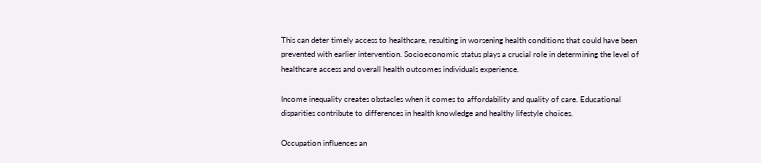This can deter timely access to healthcare, resulting in worsening health conditions that could have been prevented with earlier intervention. Socioeconomic status plays a crucial role in determining the level of healthcare access and overall health outcomes individuals experience.

Income inequality creates obstacles when it comes to affordability and quality of care. Educational disparities contribute to differences in health knowledge and healthy lifestyle choices.

Occupation influences an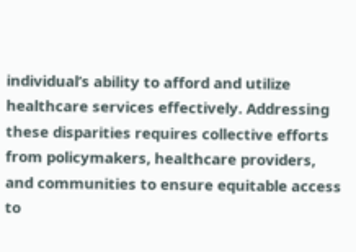individual’s ability to afford and utilize healthcare services effectively. Addressing these disparities requires collective efforts from policymakers, healthcare providers, and communities to ensure equitable access to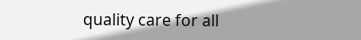quality care for all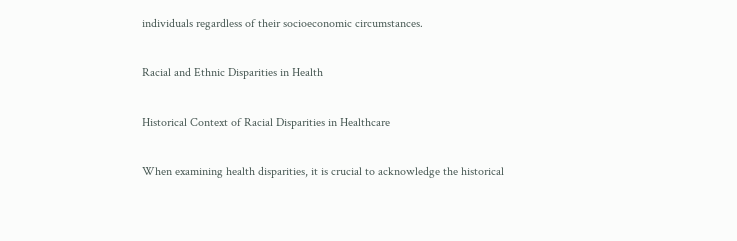individuals regardless of their socioeconomic circumstances.

Racial and Ethnic Disparities in Health

Historical Context of Racial Disparities in Healthcare

When examining health disparities, it is crucial to acknowledge the historical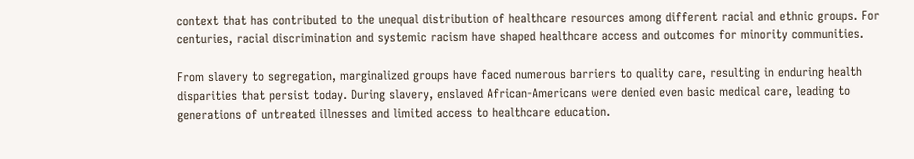context that has contributed to the unequal distribution of healthcare resources among different racial and ethnic groups. For centuries, racial discrimination and systemic racism have shaped healthcare access and outcomes for minority communities.

From slavery to segregation, marginalized groups have faced numerous barriers to quality care, resulting in enduring health disparities that persist today. During slavery, enslaved African-Americans were denied even basic medical care, leading to generations of untreated illnesses and limited access to healthcare education.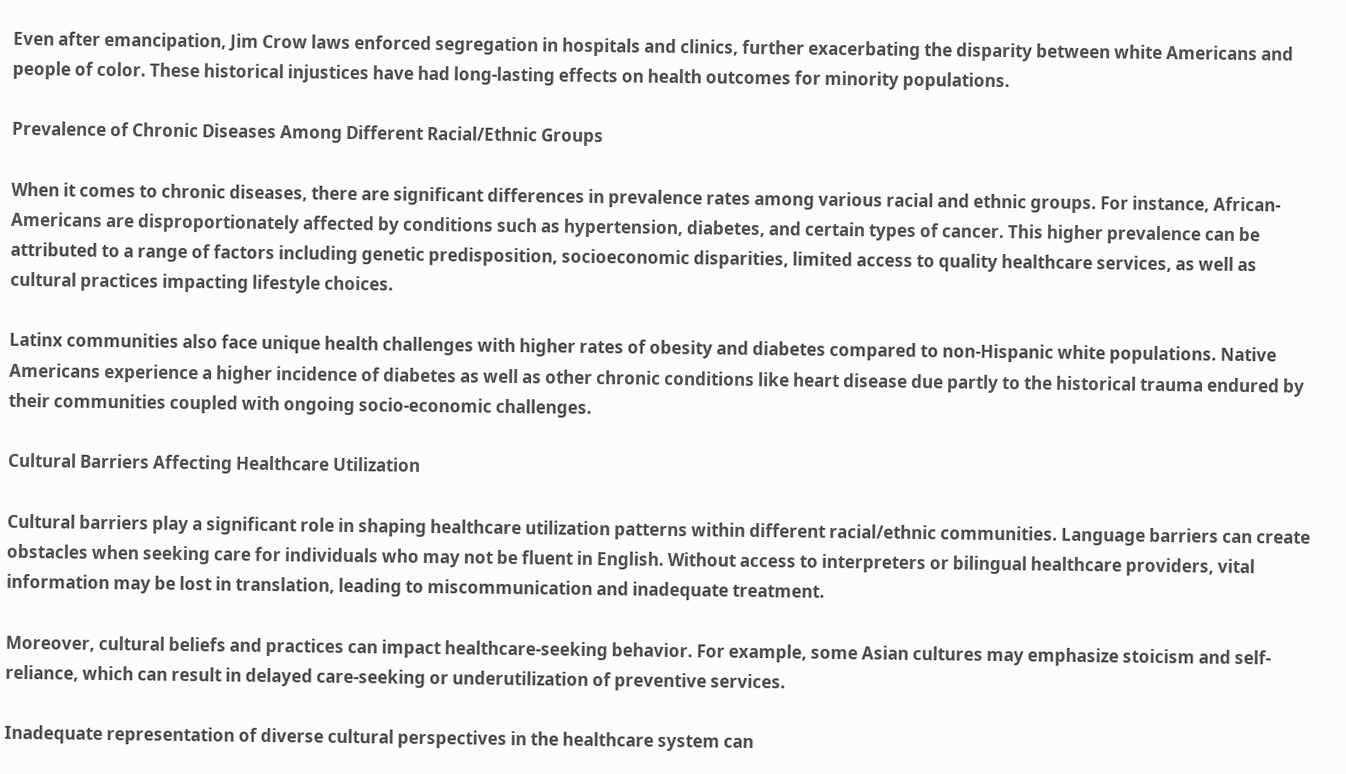Even after emancipation, Jim Crow laws enforced segregation in hospitals and clinics, further exacerbating the disparity between white Americans and people of color. These historical injustices have had long-lasting effects on health outcomes for minority populations.

Prevalence of Chronic Diseases Among Different Racial/Ethnic Groups

When it comes to chronic diseases, there are significant differences in prevalence rates among various racial and ethnic groups. For instance, African-Americans are disproportionately affected by conditions such as hypertension, diabetes, and certain types of cancer. This higher prevalence can be attributed to a range of factors including genetic predisposition, socioeconomic disparities, limited access to quality healthcare services, as well as cultural practices impacting lifestyle choices.

Latinx communities also face unique health challenges with higher rates of obesity and diabetes compared to non-Hispanic white populations. Native Americans experience a higher incidence of diabetes as well as other chronic conditions like heart disease due partly to the historical trauma endured by their communities coupled with ongoing socio-economic challenges.

Cultural Barriers Affecting Healthcare Utilization

Cultural barriers play a significant role in shaping healthcare utilization patterns within different racial/ethnic communities. Language barriers can create obstacles when seeking care for individuals who may not be fluent in English. Without access to interpreters or bilingual healthcare providers, vital information may be lost in translation, leading to miscommunication and inadequate treatment.

Moreover, cultural beliefs and practices can impact healthcare-seeking behavior. For example, some Asian cultures may emphasize stoicism and self-reliance, which can result in delayed care-seeking or underutilization of preventive services.

Inadequate representation of diverse cultural perspectives in the healthcare system can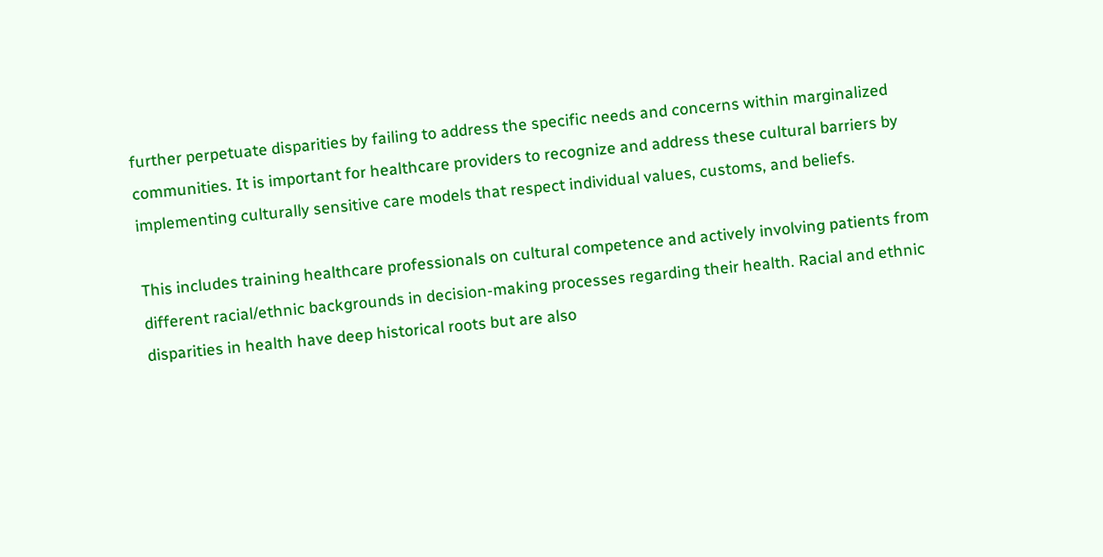further perpetuate disparities by failing to address the specific needs and concerns within marginalized communities. It is important for healthcare providers to recognize and address these cultural barriers by implementing culturally sensitive care models that respect individual values, customs, and beliefs.

This includes training healthcare professionals on cultural competence and actively involving patients from different racial/ethnic backgrounds in decision-making processes regarding their health. Racial and ethnic disparities in health have deep historical roots but are also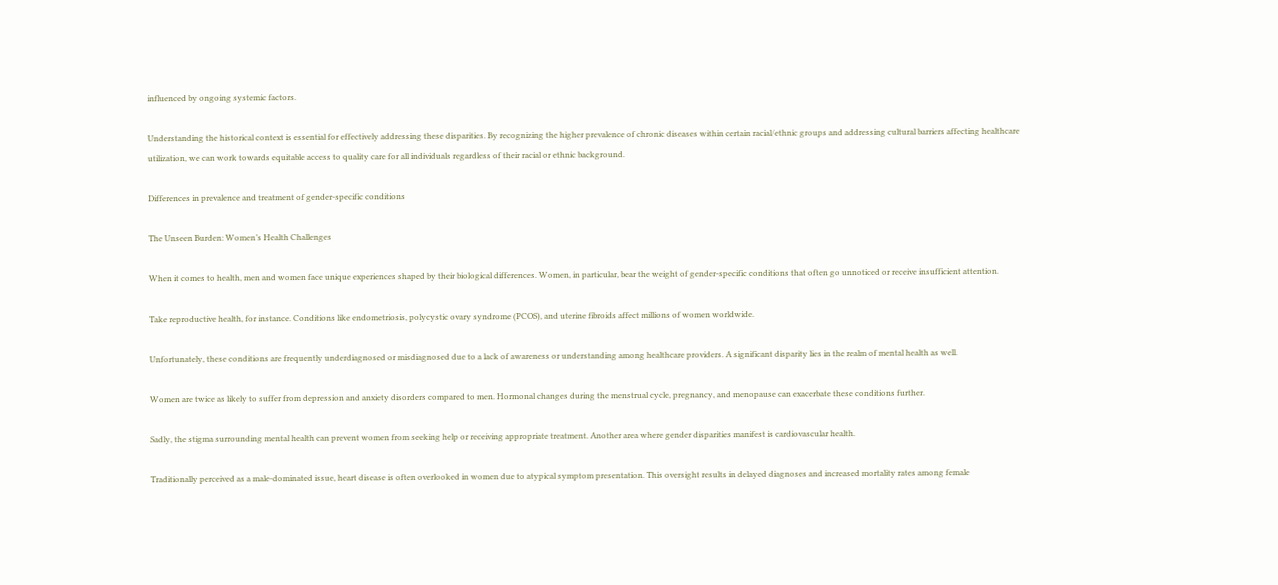influenced by ongoing systemic factors.

Understanding the historical context is essential for effectively addressing these disparities. By recognizing the higher prevalence of chronic diseases within certain racial/ethnic groups and addressing cultural barriers affecting healthcare utilization, we can work towards equitable access to quality care for all individuals regardless of their racial or ethnic background.

Differences in prevalence and treatment of gender-specific conditions

The Unseen Burden: Women’s Health Challenges

When it comes to health, men and women face unique experiences shaped by their biological differences. Women, in particular, bear the weight of gender-specific conditions that often go unnoticed or receive insufficient attention.

Take reproductive health, for instance. Conditions like endometriosis, polycystic ovary syndrome (PCOS), and uterine fibroids affect millions of women worldwide.

Unfortunately, these conditions are frequently underdiagnosed or misdiagnosed due to a lack of awareness or understanding among healthcare providers. A significant disparity lies in the realm of mental health as well.

Women are twice as likely to suffer from depression and anxiety disorders compared to men. Hormonal changes during the menstrual cycle, pregnancy, and menopause can exacerbate these conditions further.

Sadly, the stigma surrounding mental health can prevent women from seeking help or receiving appropriate treatment. Another area where gender disparities manifest is cardiovascular health.

Traditionally perceived as a male-dominated issue, heart disease is often overlooked in women due to atypical symptom presentation. This oversight results in delayed diagnoses and increased mortality rates among female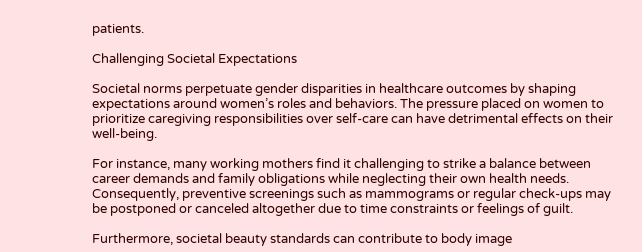patients.

Challenging Societal Expectations

Societal norms perpetuate gender disparities in healthcare outcomes by shaping expectations around women’s roles and behaviors. The pressure placed on women to prioritize caregiving responsibilities over self-care can have detrimental effects on their well-being.

For instance, many working mothers find it challenging to strike a balance between career demands and family obligations while neglecting their own health needs. Consequently, preventive screenings such as mammograms or regular check-ups may be postponed or canceled altogether due to time constraints or feelings of guilt.

Furthermore, societal beauty standards can contribute to body image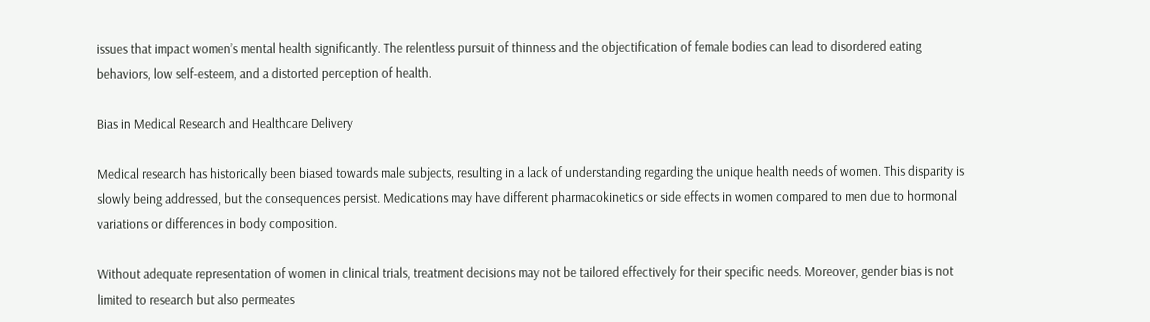issues that impact women’s mental health significantly. The relentless pursuit of thinness and the objectification of female bodies can lead to disordered eating behaviors, low self-esteem, and a distorted perception of health.

Bias in Medical Research and Healthcare Delivery

Medical research has historically been biased towards male subjects, resulting in a lack of understanding regarding the unique health needs of women. This disparity is slowly being addressed, but the consequences persist. Medications may have different pharmacokinetics or side effects in women compared to men due to hormonal variations or differences in body composition.

Without adequate representation of women in clinical trials, treatment decisions may not be tailored effectively for their specific needs. Moreover, gender bias is not limited to research but also permeates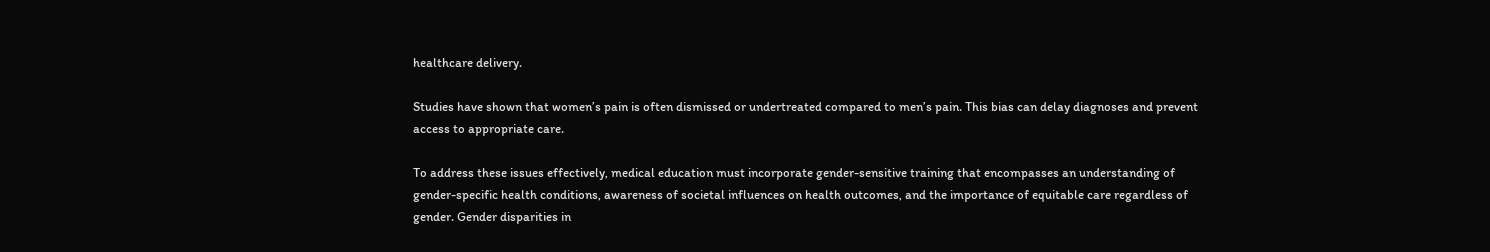healthcare delivery.

Studies have shown that women’s pain is often dismissed or undertreated compared to men’s pain. This bias can delay diagnoses and prevent access to appropriate care.

To address these issues effectively, medical education must incorporate gender-sensitive training that encompasses an understanding of gender-specific health conditions, awareness of societal influences on health outcomes, and the importance of equitable care regardless of gender. Gender disparities in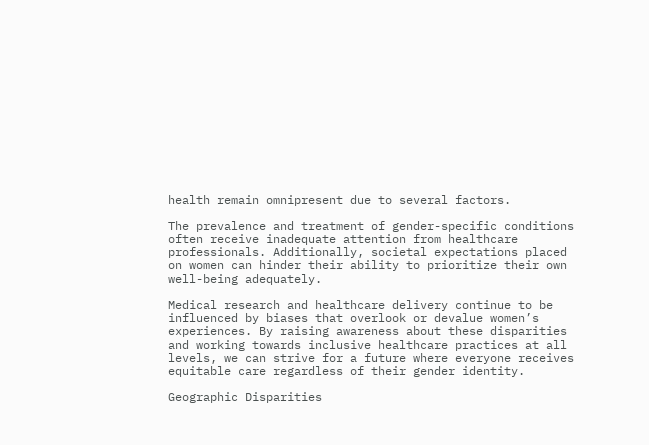health remain omnipresent due to several factors.

The prevalence and treatment of gender-specific conditions often receive inadequate attention from healthcare professionals. Additionally, societal expectations placed on women can hinder their ability to prioritize their own well-being adequately.

Medical research and healthcare delivery continue to be influenced by biases that overlook or devalue women’s experiences. By raising awareness about these disparities and working towards inclusive healthcare practices at all levels, we can strive for a future where everyone receives equitable care regardless of their gender identity.

Geographic Disparities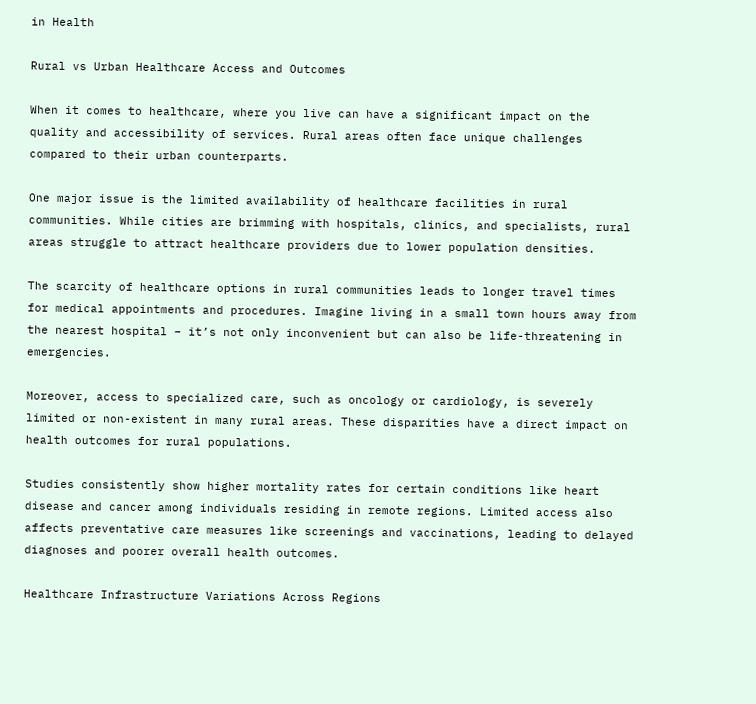in Health

Rural vs Urban Healthcare Access and Outcomes

When it comes to healthcare, where you live can have a significant impact on the quality and accessibility of services. Rural areas often face unique challenges compared to their urban counterparts.

One major issue is the limited availability of healthcare facilities in rural communities. While cities are brimming with hospitals, clinics, and specialists, rural areas struggle to attract healthcare providers due to lower population densities.

The scarcity of healthcare options in rural communities leads to longer travel times for medical appointments and procedures. Imagine living in a small town hours away from the nearest hospital – it’s not only inconvenient but can also be life-threatening in emergencies.

Moreover, access to specialized care, such as oncology or cardiology, is severely limited or non-existent in many rural areas. These disparities have a direct impact on health outcomes for rural populations.

Studies consistently show higher mortality rates for certain conditions like heart disease and cancer among individuals residing in remote regions. Limited access also affects preventative care measures like screenings and vaccinations, leading to delayed diagnoses and poorer overall health outcomes.

Healthcare Infrastructure Variations Across Regions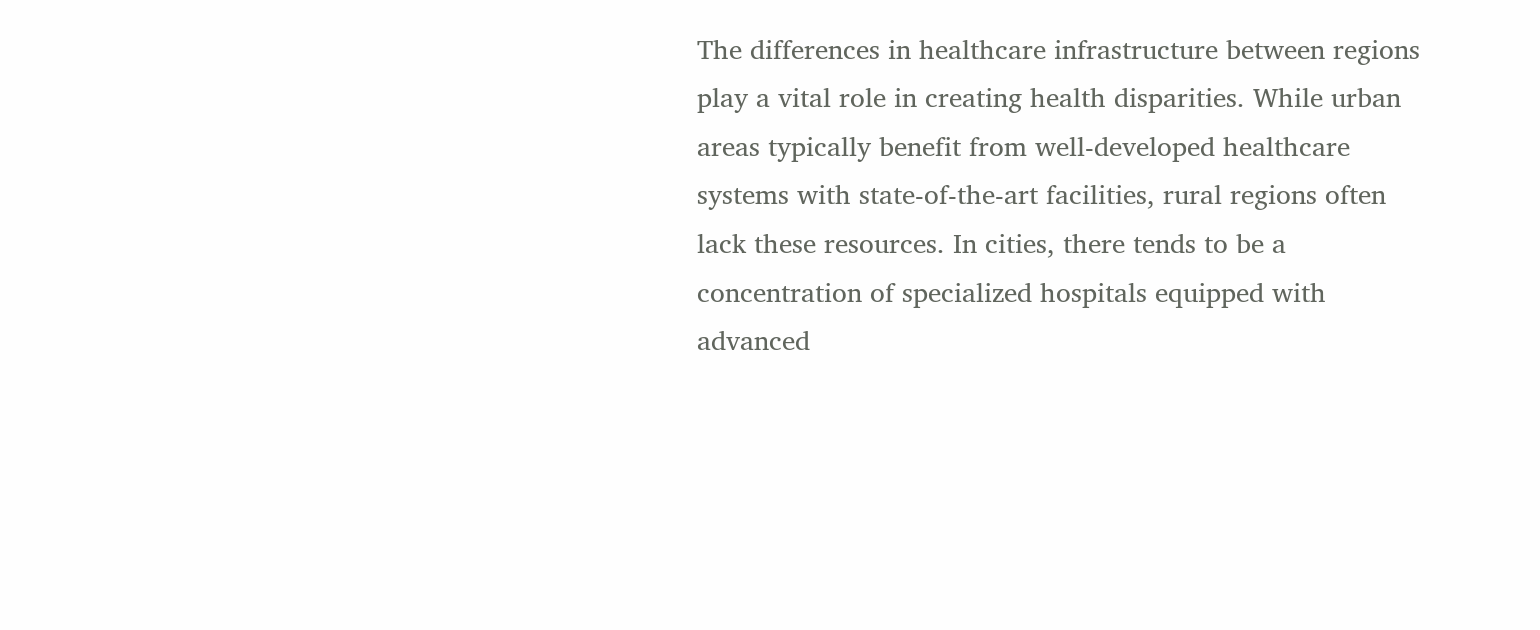The differences in healthcare infrastructure between regions play a vital role in creating health disparities. While urban areas typically benefit from well-developed healthcare systems with state-of-the-art facilities, rural regions often lack these resources. In cities, there tends to be a concentration of specialized hospitals equipped with advanced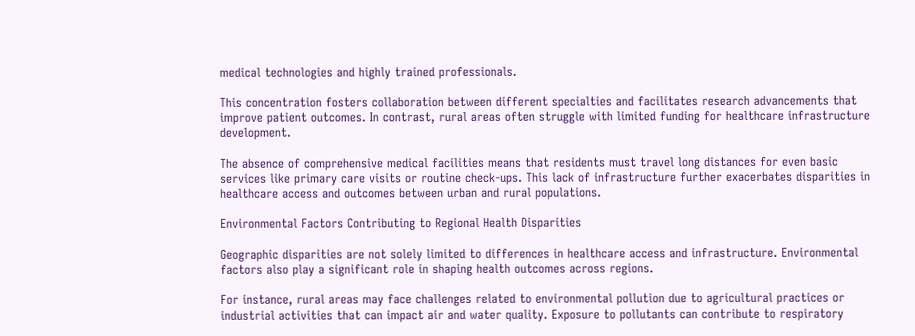medical technologies and highly trained professionals.

This concentration fosters collaboration between different specialties and facilitates research advancements that improve patient outcomes. In contrast, rural areas often struggle with limited funding for healthcare infrastructure development.

The absence of comprehensive medical facilities means that residents must travel long distances for even basic services like primary care visits or routine check-ups. This lack of infrastructure further exacerbates disparities in healthcare access and outcomes between urban and rural populations.

Environmental Factors Contributing to Regional Health Disparities

Geographic disparities are not solely limited to differences in healthcare access and infrastructure. Environmental factors also play a significant role in shaping health outcomes across regions.

For instance, rural areas may face challenges related to environmental pollution due to agricultural practices or industrial activities that can impact air and water quality. Exposure to pollutants can contribute to respiratory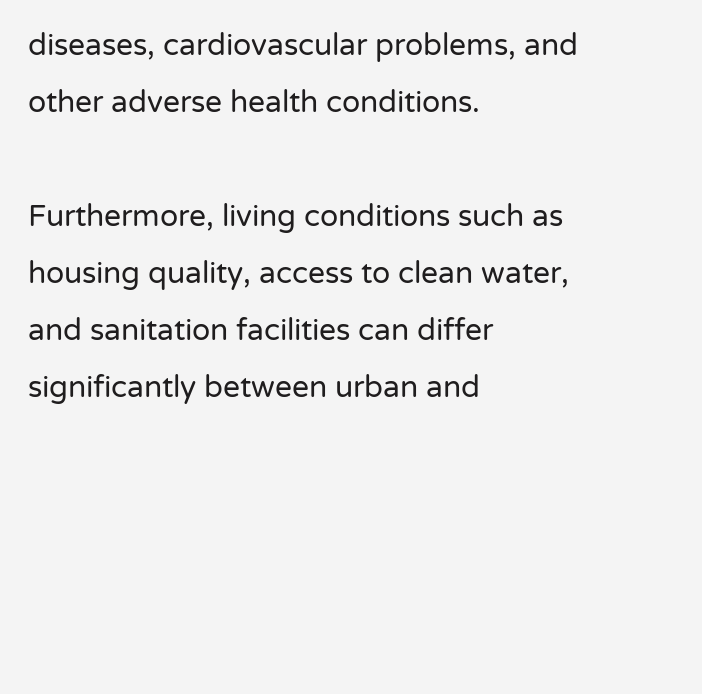diseases, cardiovascular problems, and other adverse health conditions.

Furthermore, living conditions such as housing quality, access to clean water, and sanitation facilities can differ significantly between urban and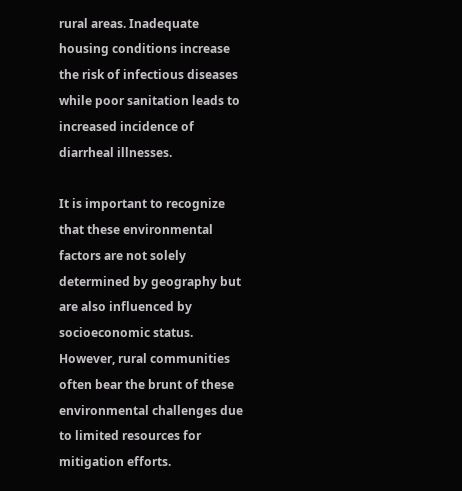rural areas. Inadequate housing conditions increase the risk of infectious diseases while poor sanitation leads to increased incidence of diarrheal illnesses.

It is important to recognize that these environmental factors are not solely determined by geography but are also influenced by socioeconomic status. However, rural communities often bear the brunt of these environmental challenges due to limited resources for mitigation efforts.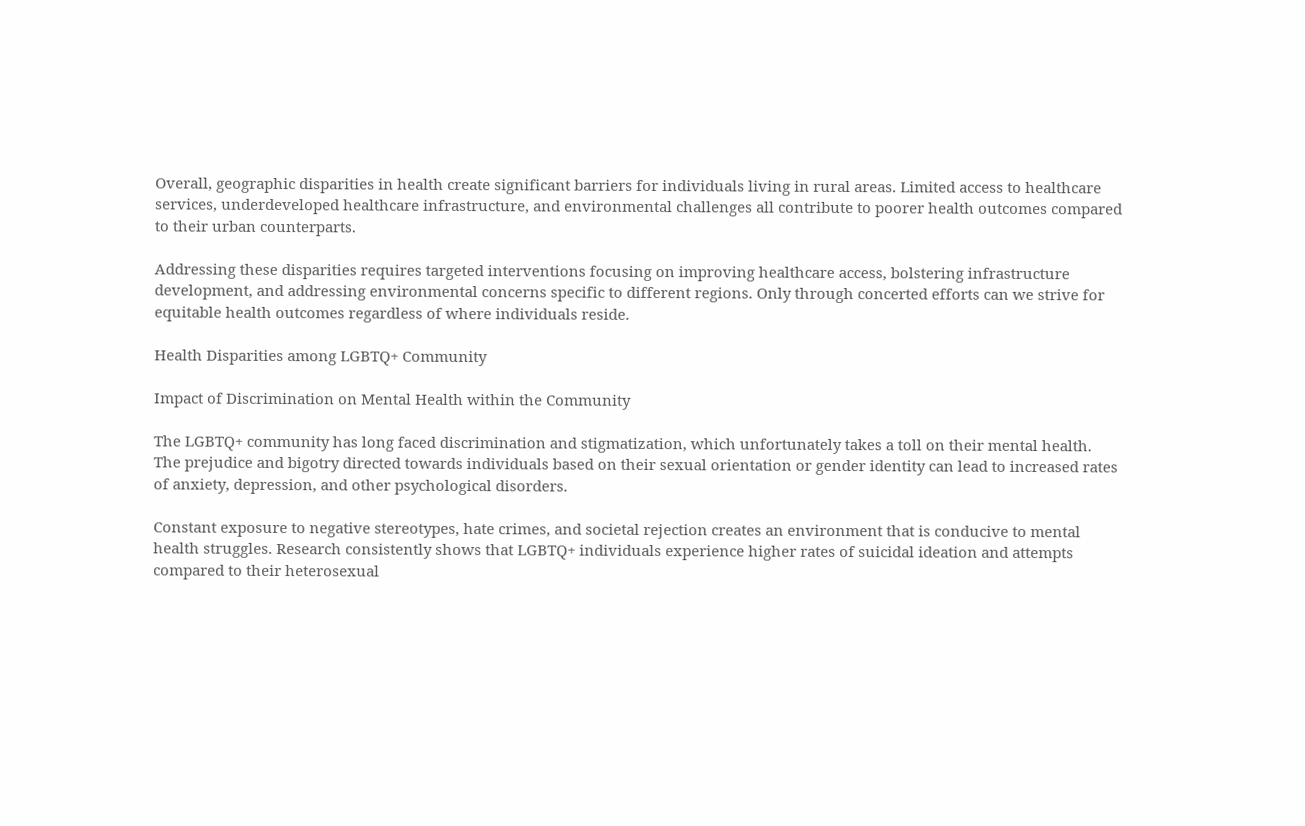Overall, geographic disparities in health create significant barriers for individuals living in rural areas. Limited access to healthcare services, underdeveloped healthcare infrastructure, and environmental challenges all contribute to poorer health outcomes compared to their urban counterparts.

Addressing these disparities requires targeted interventions focusing on improving healthcare access, bolstering infrastructure development, and addressing environmental concerns specific to different regions. Only through concerted efforts can we strive for equitable health outcomes regardless of where individuals reside.

Health Disparities among LGBTQ+ Community

Impact of Discrimination on Mental Health within the Community

The LGBTQ+ community has long faced discrimination and stigmatization, which unfortunately takes a toll on their mental health. The prejudice and bigotry directed towards individuals based on their sexual orientation or gender identity can lead to increased rates of anxiety, depression, and other psychological disorders.

Constant exposure to negative stereotypes, hate crimes, and societal rejection creates an environment that is conducive to mental health struggles. Research consistently shows that LGBTQ+ individuals experience higher rates of suicidal ideation and attempts compared to their heterosexual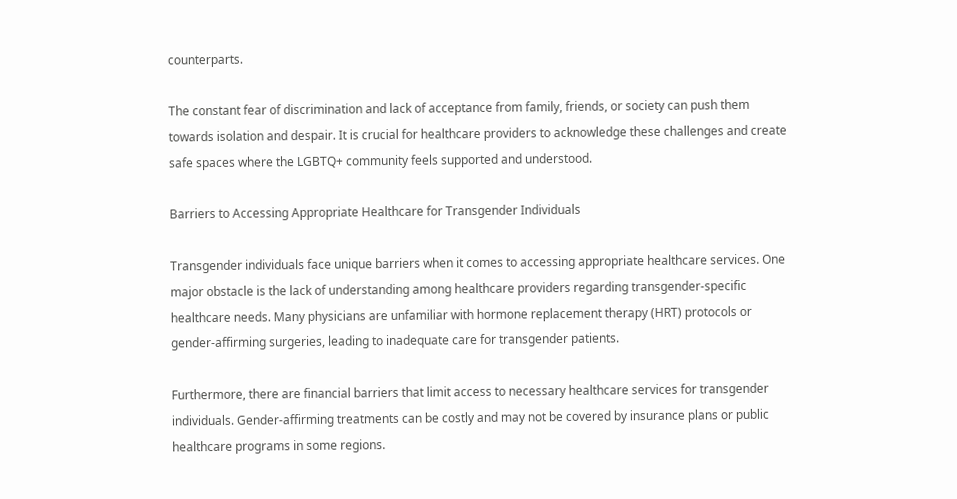counterparts.

The constant fear of discrimination and lack of acceptance from family, friends, or society can push them towards isolation and despair. It is crucial for healthcare providers to acknowledge these challenges and create safe spaces where the LGBTQ+ community feels supported and understood.

Barriers to Accessing Appropriate Healthcare for Transgender Individuals

Transgender individuals face unique barriers when it comes to accessing appropriate healthcare services. One major obstacle is the lack of understanding among healthcare providers regarding transgender-specific healthcare needs. Many physicians are unfamiliar with hormone replacement therapy (HRT) protocols or gender-affirming surgeries, leading to inadequate care for transgender patients.

Furthermore, there are financial barriers that limit access to necessary healthcare services for transgender individuals. Gender-affirming treatments can be costly and may not be covered by insurance plans or public healthcare programs in some regions.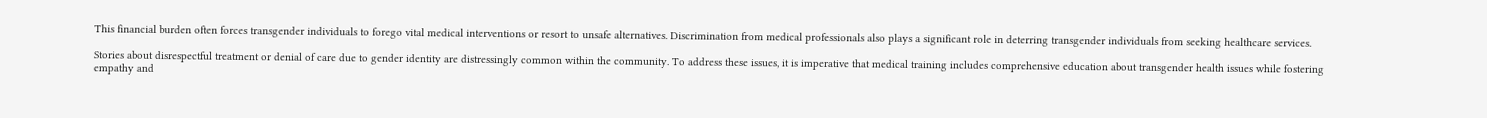This financial burden often forces transgender individuals to forego vital medical interventions or resort to unsafe alternatives. Discrimination from medical professionals also plays a significant role in deterring transgender individuals from seeking healthcare services.

Stories about disrespectful treatment or denial of care due to gender identity are distressingly common within the community. To address these issues, it is imperative that medical training includes comprehensive education about transgender health issues while fostering empathy and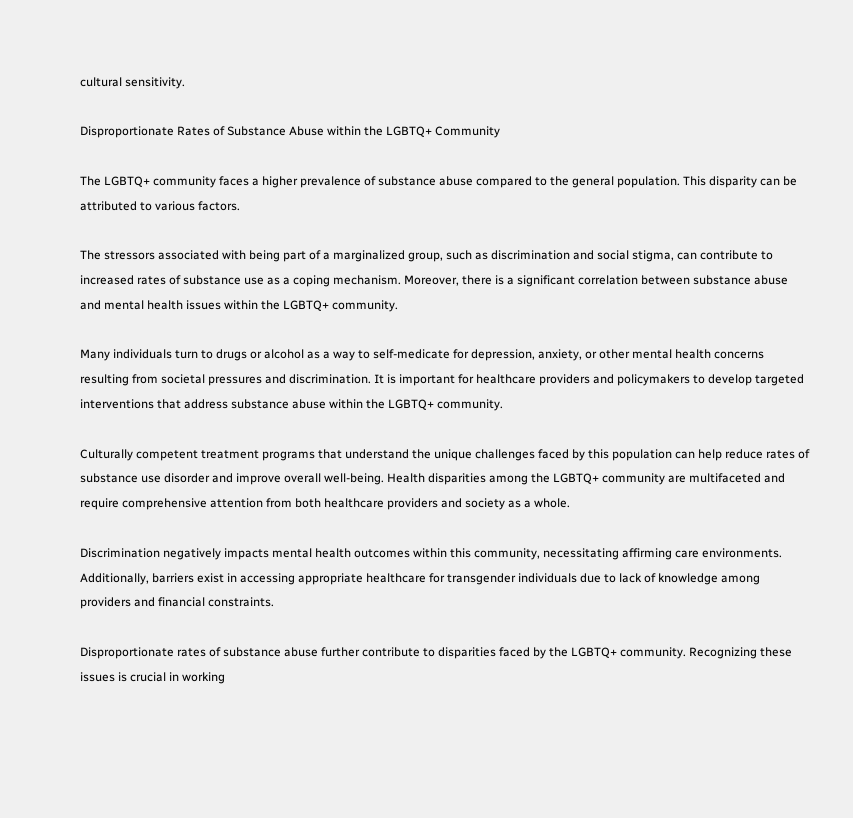cultural sensitivity.

Disproportionate Rates of Substance Abuse within the LGBTQ+ Community

The LGBTQ+ community faces a higher prevalence of substance abuse compared to the general population. This disparity can be attributed to various factors.

The stressors associated with being part of a marginalized group, such as discrimination and social stigma, can contribute to increased rates of substance use as a coping mechanism. Moreover, there is a significant correlation between substance abuse and mental health issues within the LGBTQ+ community.

Many individuals turn to drugs or alcohol as a way to self-medicate for depression, anxiety, or other mental health concerns resulting from societal pressures and discrimination. It is important for healthcare providers and policymakers to develop targeted interventions that address substance abuse within the LGBTQ+ community.

Culturally competent treatment programs that understand the unique challenges faced by this population can help reduce rates of substance use disorder and improve overall well-being. Health disparities among the LGBTQ+ community are multifaceted and require comprehensive attention from both healthcare providers and society as a whole.

Discrimination negatively impacts mental health outcomes within this community, necessitating affirming care environments. Additionally, barriers exist in accessing appropriate healthcare for transgender individuals due to lack of knowledge among providers and financial constraints.

Disproportionate rates of substance abuse further contribute to disparities faced by the LGBTQ+ community. Recognizing these issues is crucial in working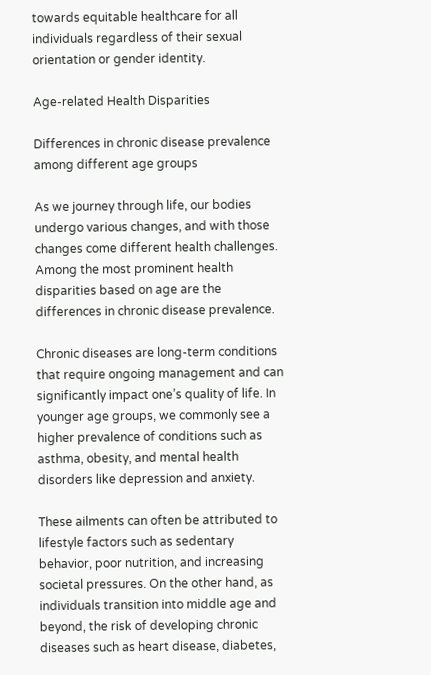towards equitable healthcare for all individuals regardless of their sexual orientation or gender identity.

Age-related Health Disparities

Differences in chronic disease prevalence among different age groups

As we journey through life, our bodies undergo various changes, and with those changes come different health challenges. Among the most prominent health disparities based on age are the differences in chronic disease prevalence.

Chronic diseases are long-term conditions that require ongoing management and can significantly impact one’s quality of life. In younger age groups, we commonly see a higher prevalence of conditions such as asthma, obesity, and mental health disorders like depression and anxiety.

These ailments can often be attributed to lifestyle factors such as sedentary behavior, poor nutrition, and increasing societal pressures. On the other hand, as individuals transition into middle age and beyond, the risk of developing chronic diseases such as heart disease, diabetes,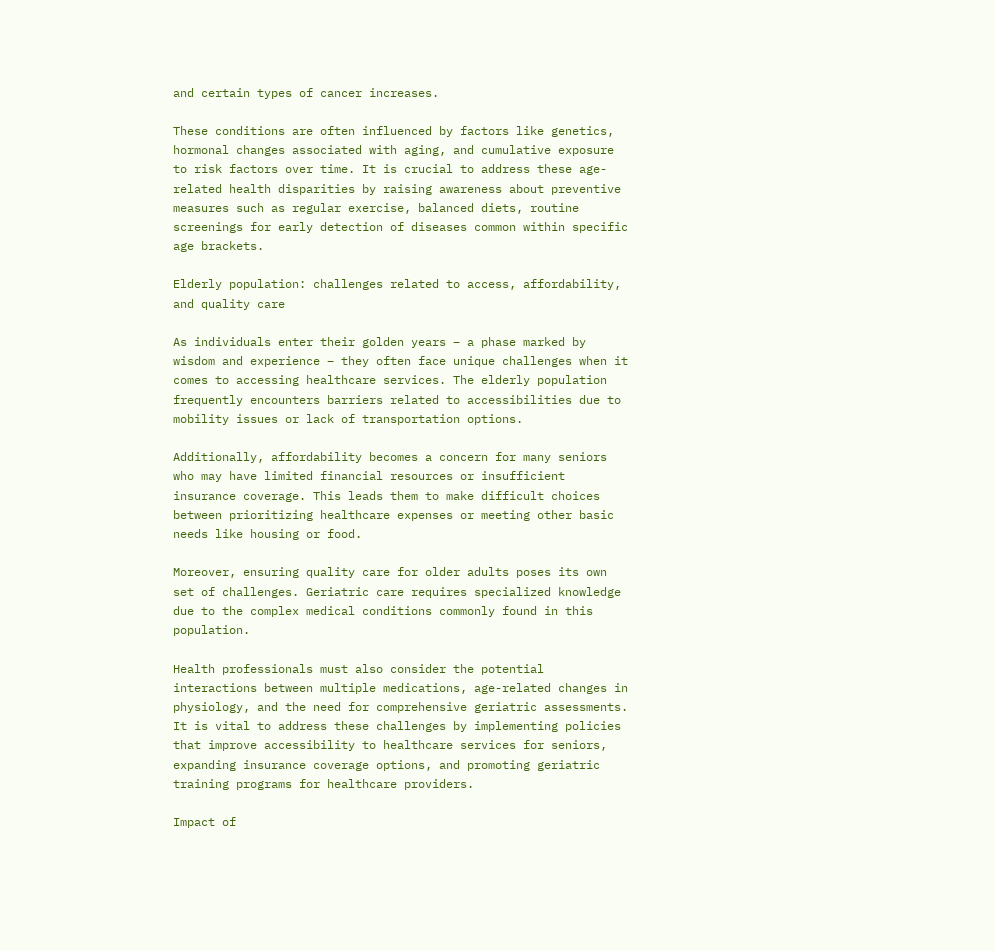and certain types of cancer increases.

These conditions are often influenced by factors like genetics, hormonal changes associated with aging, and cumulative exposure to risk factors over time. It is crucial to address these age-related health disparities by raising awareness about preventive measures such as regular exercise, balanced diets, routine screenings for early detection of diseases common within specific age brackets.

Elderly population: challenges related to access, affordability, and quality care

As individuals enter their golden years – a phase marked by wisdom and experience – they often face unique challenges when it comes to accessing healthcare services. The elderly population frequently encounters barriers related to accessibilities due to mobility issues or lack of transportation options.

Additionally, affordability becomes a concern for many seniors who may have limited financial resources or insufficient insurance coverage. This leads them to make difficult choices between prioritizing healthcare expenses or meeting other basic needs like housing or food.

Moreover, ensuring quality care for older adults poses its own set of challenges. Geriatric care requires specialized knowledge due to the complex medical conditions commonly found in this population.

Health professionals must also consider the potential interactions between multiple medications, age-related changes in physiology, and the need for comprehensive geriatric assessments. It is vital to address these challenges by implementing policies that improve accessibility to healthcare services for seniors, expanding insurance coverage options, and promoting geriatric training programs for healthcare providers.

Impact of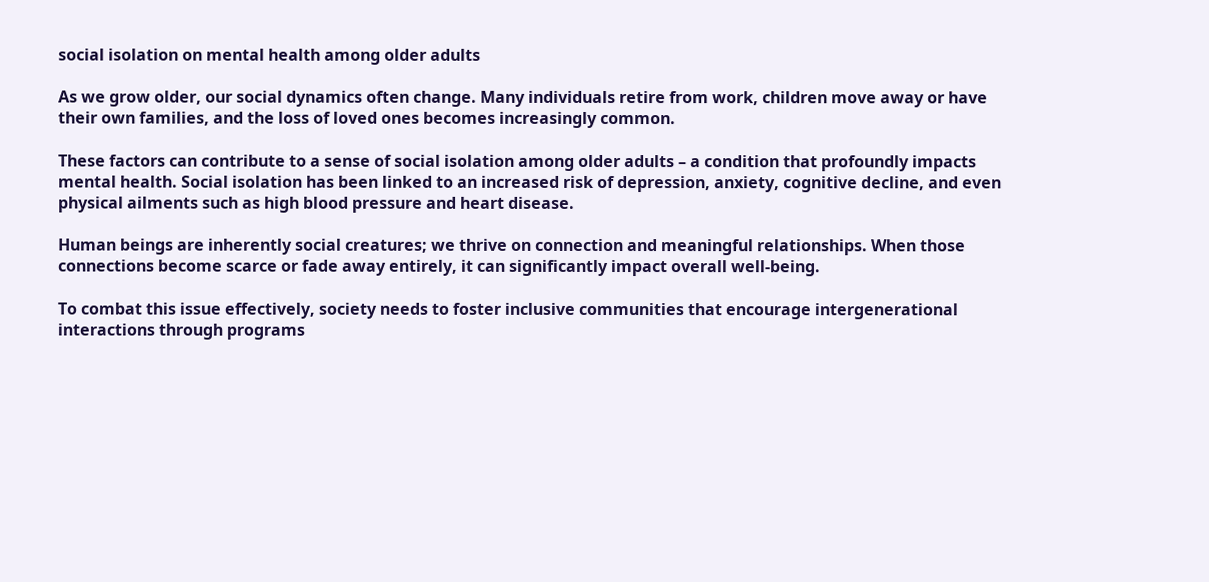social isolation on mental health among older adults

As we grow older, our social dynamics often change. Many individuals retire from work, children move away or have their own families, and the loss of loved ones becomes increasingly common.

These factors can contribute to a sense of social isolation among older adults – a condition that profoundly impacts mental health. Social isolation has been linked to an increased risk of depression, anxiety, cognitive decline, and even physical ailments such as high blood pressure and heart disease.

Human beings are inherently social creatures; we thrive on connection and meaningful relationships. When those connections become scarce or fade away entirely, it can significantly impact overall well-being.

To combat this issue effectively, society needs to foster inclusive communities that encourage intergenerational interactions through programs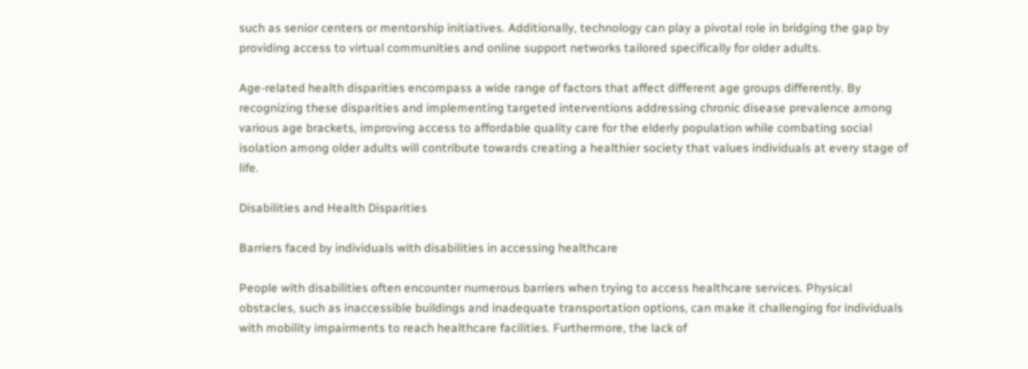such as senior centers or mentorship initiatives. Additionally, technology can play a pivotal role in bridging the gap by providing access to virtual communities and online support networks tailored specifically for older adults.

Age-related health disparities encompass a wide range of factors that affect different age groups differently. By recognizing these disparities and implementing targeted interventions addressing chronic disease prevalence among various age brackets, improving access to affordable quality care for the elderly population while combating social isolation among older adults will contribute towards creating a healthier society that values individuals at every stage of life.

Disabilities and Health Disparities

Barriers faced by individuals with disabilities in accessing healthcare

People with disabilities often encounter numerous barriers when trying to access healthcare services. Physical obstacles, such as inaccessible buildings and inadequate transportation options, can make it challenging for individuals with mobility impairments to reach healthcare facilities. Furthermore, the lack of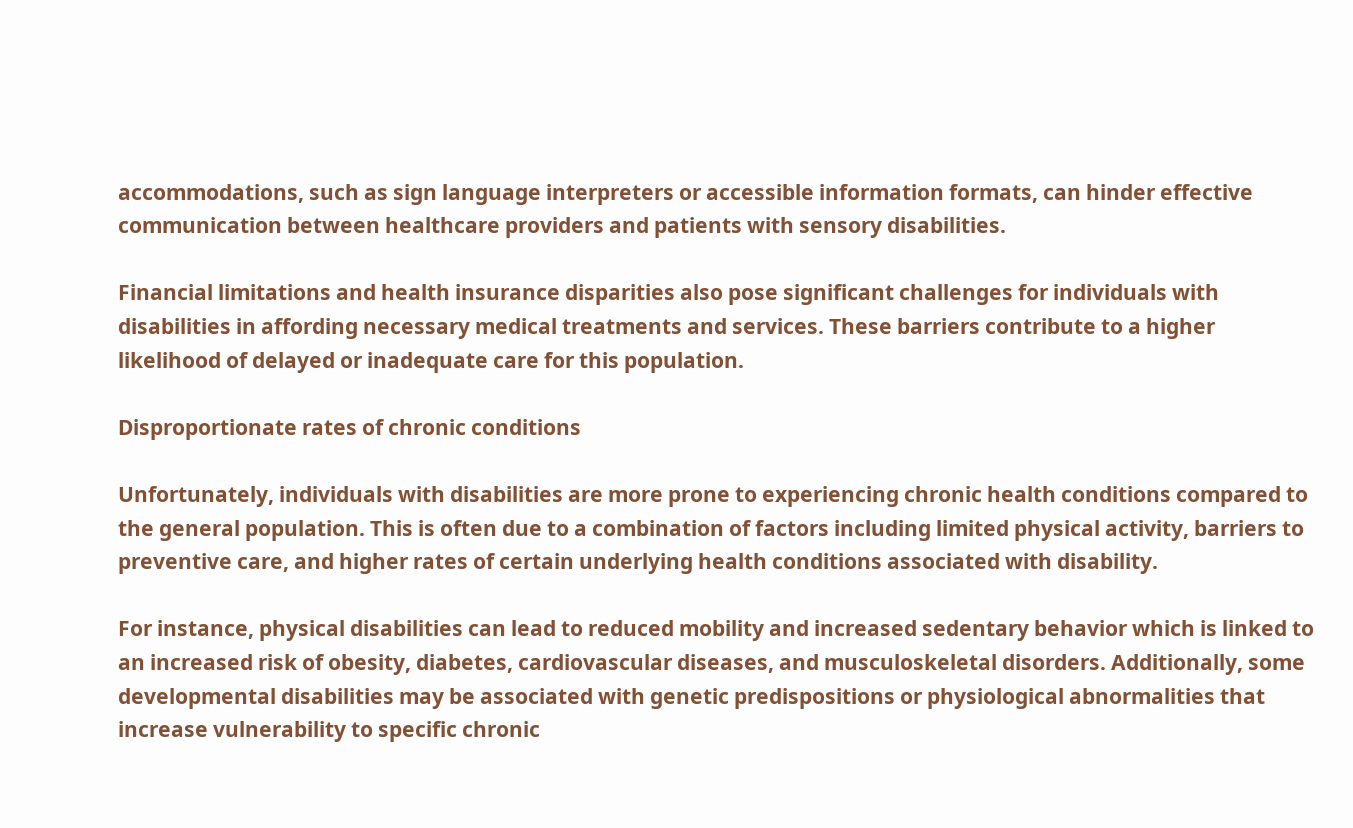accommodations, such as sign language interpreters or accessible information formats, can hinder effective communication between healthcare providers and patients with sensory disabilities.

Financial limitations and health insurance disparities also pose significant challenges for individuals with disabilities in affording necessary medical treatments and services. These barriers contribute to a higher likelihood of delayed or inadequate care for this population.

Disproportionate rates of chronic conditions

Unfortunately, individuals with disabilities are more prone to experiencing chronic health conditions compared to the general population. This is often due to a combination of factors including limited physical activity, barriers to preventive care, and higher rates of certain underlying health conditions associated with disability.

For instance, physical disabilities can lead to reduced mobility and increased sedentary behavior which is linked to an increased risk of obesity, diabetes, cardiovascular diseases, and musculoskeletal disorders. Additionally, some developmental disabilities may be associated with genetic predispositions or physiological abnormalities that increase vulnerability to specific chronic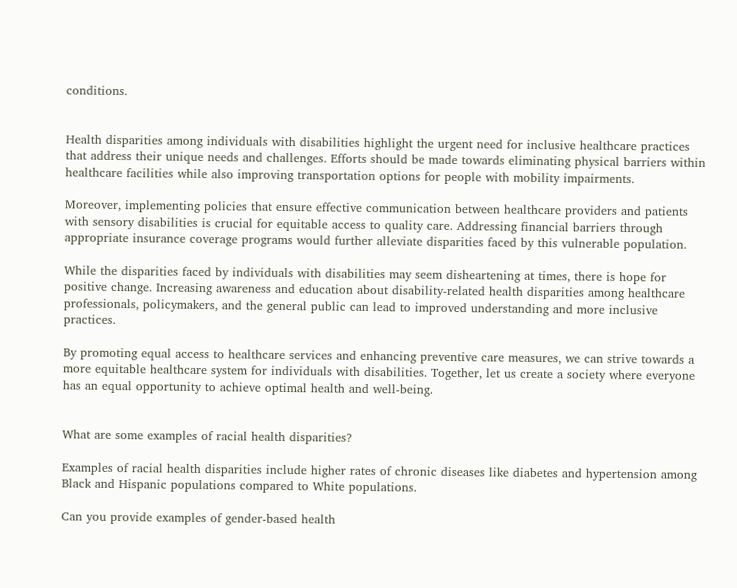conditions.


Health disparities among individuals with disabilities highlight the urgent need for inclusive healthcare practices that address their unique needs and challenges. Efforts should be made towards eliminating physical barriers within healthcare facilities while also improving transportation options for people with mobility impairments.

Moreover, implementing policies that ensure effective communication between healthcare providers and patients with sensory disabilities is crucial for equitable access to quality care. Addressing financial barriers through appropriate insurance coverage programs would further alleviate disparities faced by this vulnerable population.

While the disparities faced by individuals with disabilities may seem disheartening at times, there is hope for positive change. Increasing awareness and education about disability-related health disparities among healthcare professionals, policymakers, and the general public can lead to improved understanding and more inclusive practices.

By promoting equal access to healthcare services and enhancing preventive care measures, we can strive towards a more equitable healthcare system for individuals with disabilities. Together, let us create a society where everyone has an equal opportunity to achieve optimal health and well-being.


What are some examples of racial health disparities?

Examples of racial health disparities include higher rates of chronic diseases like diabetes and hypertension among Black and Hispanic populations compared to White populations.

Can you provide examples of gender-based health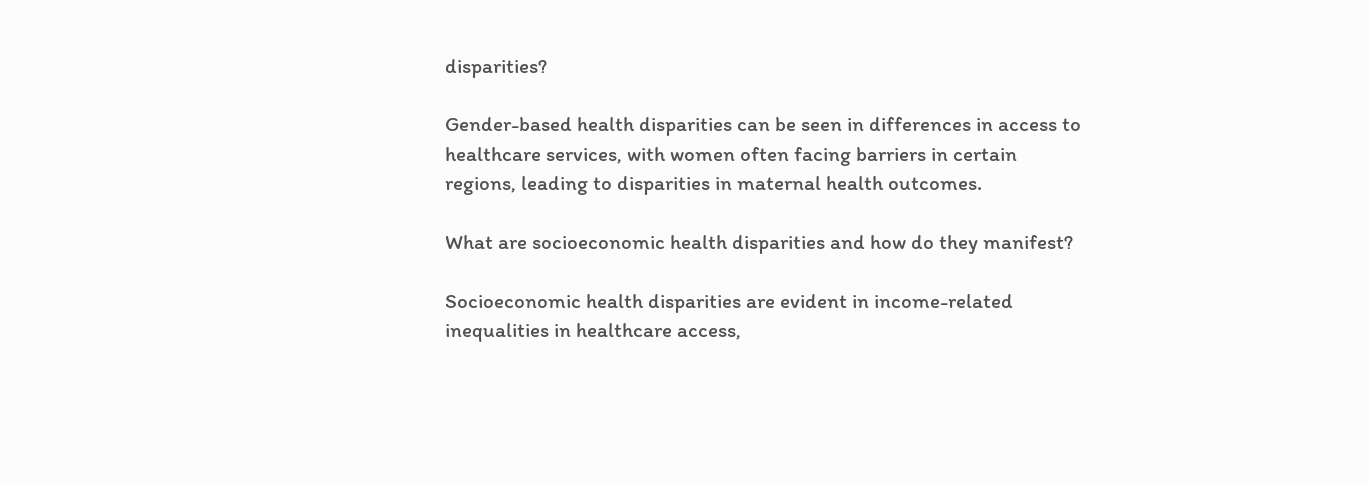disparities?

Gender-based health disparities can be seen in differences in access to healthcare services, with women often facing barriers in certain regions, leading to disparities in maternal health outcomes.

What are socioeconomic health disparities and how do they manifest?

Socioeconomic health disparities are evident in income-related inequalities in healthcare access,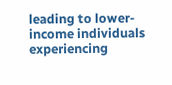leading to lower-income individuals experiencing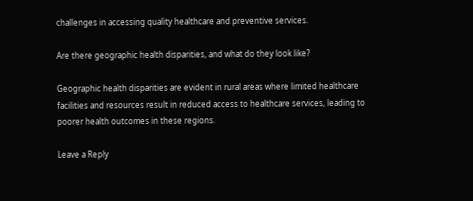challenges in accessing quality healthcare and preventive services.

Are there geographic health disparities, and what do they look like?

Geographic health disparities are evident in rural areas where limited healthcare facilities and resources result in reduced access to healthcare services, leading to poorer health outcomes in these regions.

Leave a Reply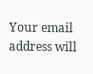Your email address will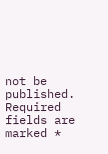not be published. Required fields are marked *